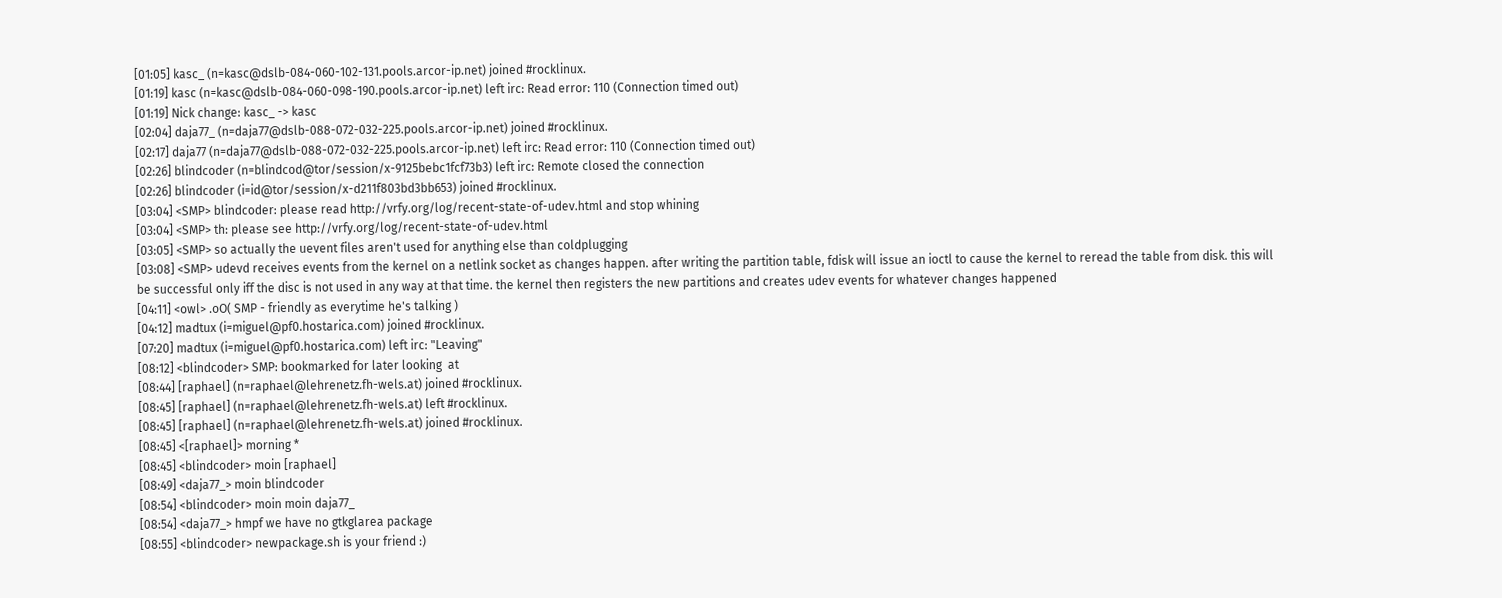[01:05] kasc_ (n=kasc@dslb-084-060-102-131.pools.arcor-ip.net) joined #rocklinux.
[01:19] kasc (n=kasc@dslb-084-060-098-190.pools.arcor-ip.net) left irc: Read error: 110 (Connection timed out)
[01:19] Nick change: kasc_ -> kasc
[02:04] daja77_ (n=daja77@dslb-088-072-032-225.pools.arcor-ip.net) joined #rocklinux.
[02:17] daja77 (n=daja77@dslb-088-072-032-225.pools.arcor-ip.net) left irc: Read error: 110 (Connection timed out)
[02:26] blindcoder (n=blindcod@tor/session/x-9125bebc1fcf73b3) left irc: Remote closed the connection
[02:26] blindcoder (i=id@tor/session/x-d211f803bd3bb653) joined #rocklinux.
[03:04] <SMP> blindcoder: please read http://vrfy.org/log/recent-state-of-udev.html and stop whining
[03:04] <SMP> th: please see http://vrfy.org/log/recent-state-of-udev.html
[03:05] <SMP> so actually the uevent files aren't used for anything else than coldplugging
[03:08] <SMP> udevd receives events from the kernel on a netlink socket as changes happen. after writing the partition table, fdisk will issue an ioctl to cause the kernel to reread the table from disk. this will be successful only iff the disc is not used in any way at that time. the kernel then registers the new partitions and creates udev events for whatever changes happened
[04:11] <owl> .oO( SMP - friendly as everytime he's talking )
[04:12] madtux (i=miguel@pf0.hostarica.com) joined #rocklinux.
[07:20] madtux (i=miguel@pf0.hostarica.com) left irc: "Leaving"
[08:12] <blindcoder> SMP: bookmarked for later looking  at
[08:44] [raphael] (n=raphael@lehrenetz.fh-wels.at) joined #rocklinux.
[08:45] [raphael] (n=raphael@lehrenetz.fh-wels.at) left #rocklinux.
[08:45] [raphael] (n=raphael@lehrenetz.fh-wels.at) joined #rocklinux.
[08:45] <[raphael]> morning *
[08:45] <blindcoder> moin [raphael]
[08:49] <daja77_> moin blindcoder
[08:54] <blindcoder> moin moin daja77_
[08:54] <daja77_> hmpf we have no gtkglarea package
[08:55] <blindcoder> newpackage.sh is your friend :)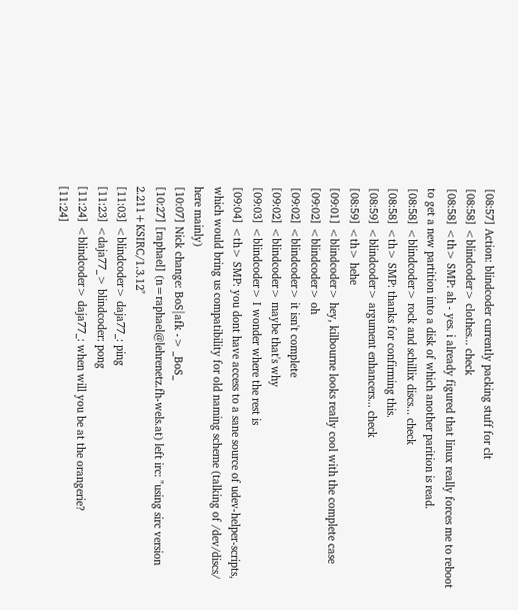[08:57] Action: blindcoder currently packing stuff for clt
[08:58] <blindcoder> clothes... check
[08:58] <th> SMP: ah - yes. i already figured that linux really forces me to reboot to get a new partition into a disk of which another parition is read.
[08:58] <blindcoder> rock and schillix discs... check
[08:58] <th> SMP: thanks for confirming this.
[08:59] <blindcoder> argument enhancers... check
[08:59] <th> hehe
[09:01] <blindcoder> hey, kilbourne looks really cool with the complete case
[09:02] <blindcoder> oh
[09:02] <blindcoder> it isn't complete
[09:02] <blindcoder> maybe that's why
[09:03] <blindcoder> I wonder where the rest is
[09:04] <th> SMP: you dont have access to a sane source of udev-helper-scripts, which would bring us compatibility for old naming scheme (talking of /dev/discs/ here mainly)
[10:07] Nick change: BoS|afk -> _BoS_
[10:27] [raphael] (n=raphael@lehrenetz.fh-wels.at) left irc: "using sirc version 2.211+KSIRC/1.3.12"
[11:03] <blindcoder> daja77_: ping
[11:23] <daja77_> blindcoder: pong
[11:24] <blindcoder> daja77_: when will you be at the orangerie?
[11:24]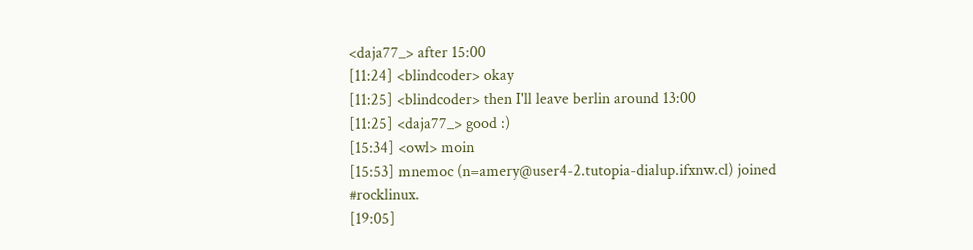<daja77_> after 15:00
[11:24] <blindcoder> okay
[11:25] <blindcoder> then I'll leave berlin around 13:00
[11:25] <daja77_> good :)
[15:34] <owl> moin
[15:53] mnemoc (n=amery@user4-2.tutopia-dialup.ifxnw.cl) joined #rocklinux.
[19:05]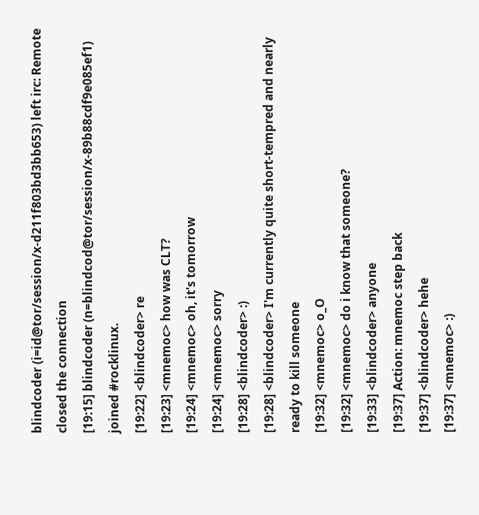blindcoder (i=id@tor/session/x-d211f803bd3bb653) left irc: Remote closed the connection
[19:15] blindcoder (n=blindcod@tor/session/x-89b88cdf9e085ef1) joined #rocklinux.
[19:22] <blindcoder> re
[19:23] <mnemoc> how was CLT?
[19:24] <mnemoc> oh, it's tomorrow
[19:24] <mnemoc> sorry
[19:28] <blindcoder> :)
[19:28] <blindcoder> I'm currently quite short-tempred and nearly ready to kill someone
[19:32] <mnemoc> o_O
[19:32] <mnemoc> do i know that someone?
[19:33] <blindcoder> anyone
[19:37] Action: mnemoc step back
[19:37] <blindcoder> hehe
[19:37] <mnemoc> :)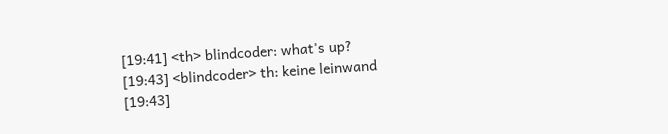[19:41] <th> blindcoder: what's up?
[19:43] <blindcoder> th: keine leinwand
[19:43]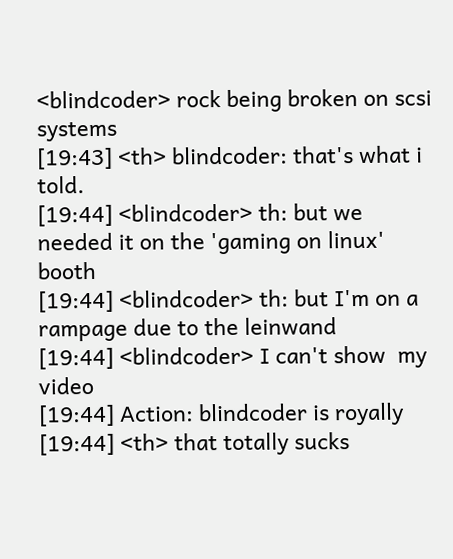<blindcoder> rock being broken on scsi systems
[19:43] <th> blindcoder: that's what i told.
[19:44] <blindcoder> th: but we needed it on the 'gaming on linux' booth
[19:44] <blindcoder> th: but I'm on a rampage due to the leinwand
[19:44] <blindcoder> I can't show  my video
[19:44] Action: blindcoder is royally
[19:44] <th> that totally sucks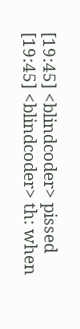[19:45] <blindcoder> pissed
[19:45] <blindcoder> th: when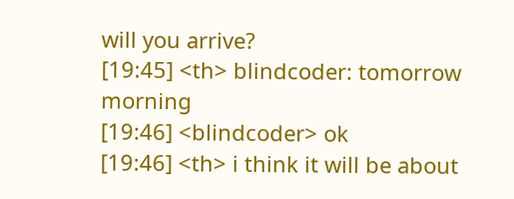will you arrive?
[19:45] <th> blindcoder: tomorrow morning
[19:46] <blindcoder> ok
[19:46] <th> i think it will be about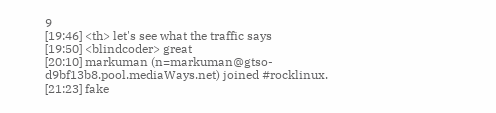9
[19:46] <th> let's see what the traffic says
[19:50] <blindcoder> great
[20:10] markuman (n=markuman@gtso-d9bf13b8.pool.mediaWays.net) joined #rocklinux.
[21:23] fake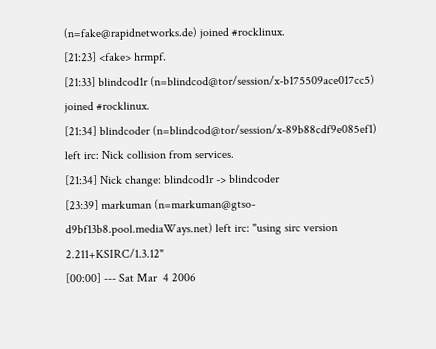(n=fake@rapidnetworks.de) joined #rocklinux.
[21:23] <fake> hrmpf.
[21:33] blindcod1r (n=blindcod@tor/session/x-b175509ace017cc5) joined #rocklinux.
[21:34] blindcoder (n=blindcod@tor/session/x-89b88cdf9e085ef1) left irc: Nick collision from services.
[21:34] Nick change: blindcod1r -> blindcoder
[23:39] markuman (n=markuman@gtso-d9bf13b8.pool.mediaWays.net) left irc: "using sirc version 2.211+KSIRC/1.3.12"
[00:00] --- Sat Mar  4 2006